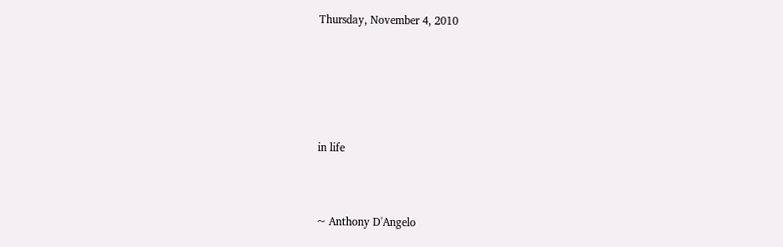Thursday, November 4, 2010






in life



~ Anthony D'Angelo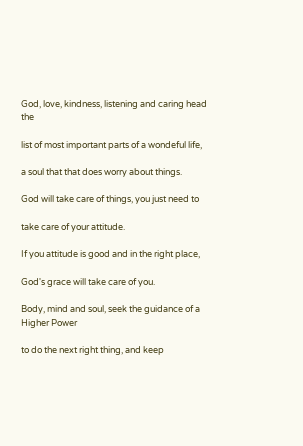God, love, kindness, listening and caring head the

list of most important parts of a wondeful life,

a soul that that does worry about things.

God will take care of things, you just need to

take care of your attitude.

If you attitude is good and in the right place,

God's grace will take care of you.

Body, mind and soul, seek the guidance of a Higher Power

to do the next right thing, and keep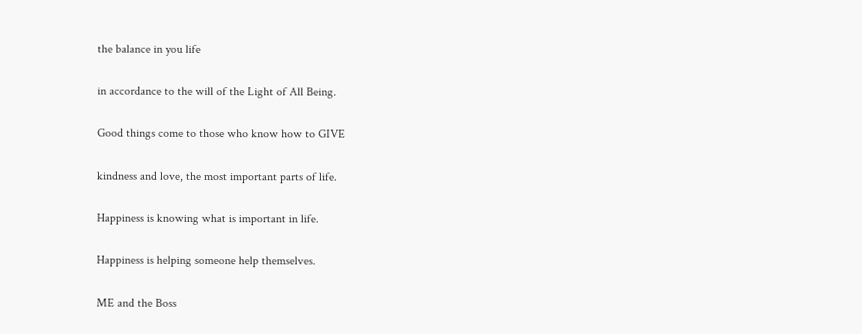the balance in you life

in accordance to the will of the Light of All Being.

Good things come to those who know how to GIVE

kindness and love, the most important parts of life.

Happiness is knowing what is important in life.

Happiness is helping someone help themselves.

ME and the Boss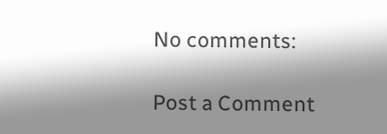No comments:

Post a Comment